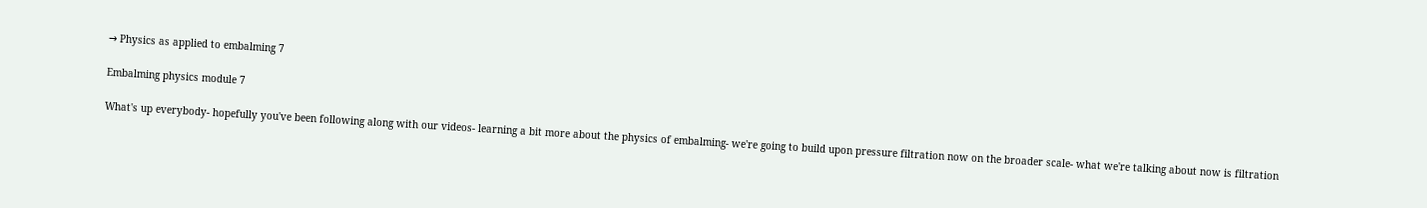→ Physics as applied to embalming 7

Embalming physics module 7

What's up everybody- hopefully you've been following along with our videos- learning a bit more about the physics of embalming- we're going to build upon pressure filtration now on the broader scale- what we're talking about now is filtration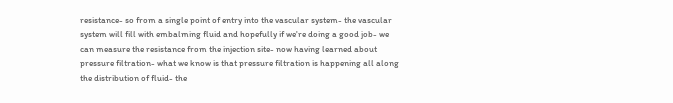resistance- so from a single point of entry into the vascular system- the vascular system will fill with embalming fluid and hopefully if we're doing a good job- we can measure the resistance from the injection site- now having learned about pressure filtration- what we know is that pressure filtration is happening all along the distribution of fluid- the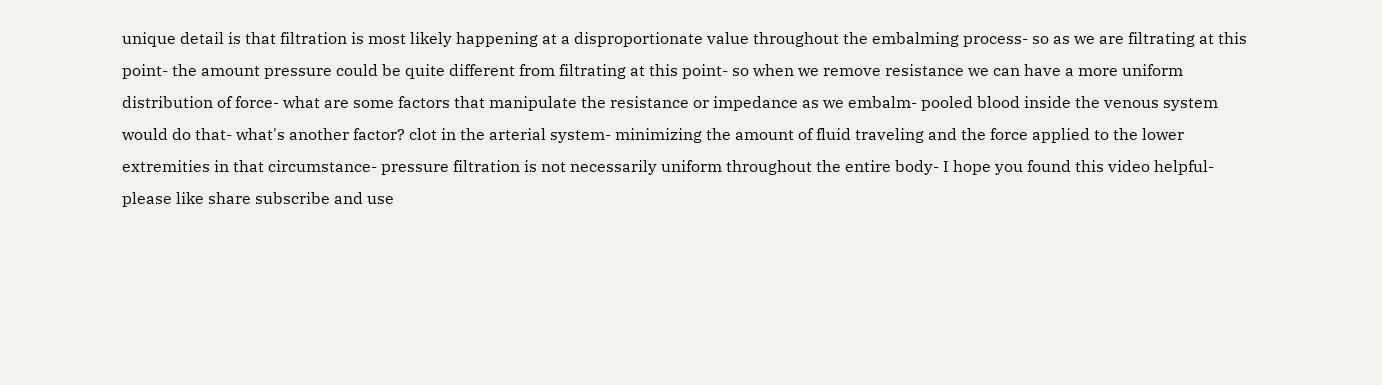unique detail is that filtration is most likely happening at a disproportionate value throughout the embalming process- so as we are filtrating at this point- the amount pressure could be quite different from filtrating at this point- so when we remove resistance we can have a more uniform distribution of force- what are some factors that manipulate the resistance or impedance as we embalm- pooled blood inside the venous system would do that- what's another factor? clot in the arterial system- minimizing the amount of fluid traveling and the force applied to the lower extremities in that circumstance- pressure filtration is not necessarily uniform throughout the entire body- I hope you found this video helpful- please like share subscribe and use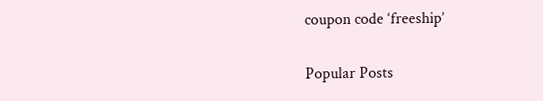coupon code ‘freeship’


Popular Posts